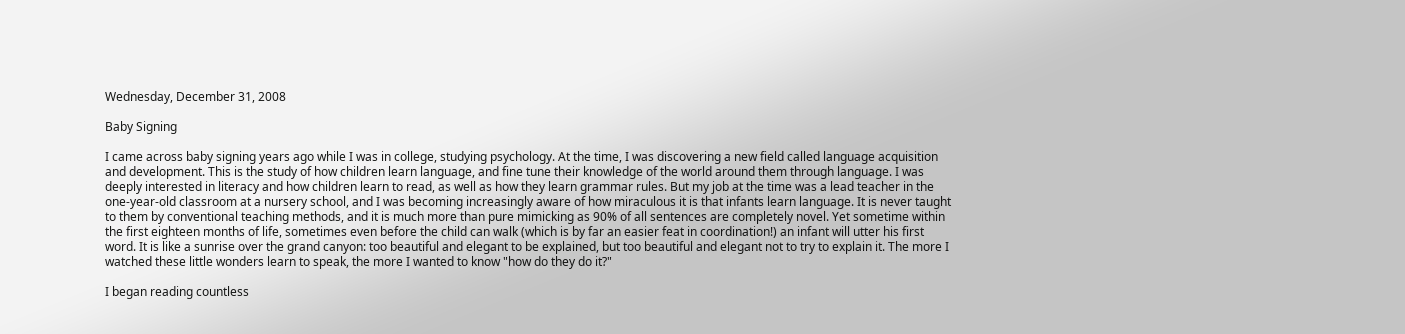Wednesday, December 31, 2008

Baby Signing

I came across baby signing years ago while I was in college, studying psychology. At the time, I was discovering a new field called language acquisition and development. This is the study of how children learn language, and fine tune their knowledge of the world around them through language. I was deeply interested in literacy and how children learn to read, as well as how they learn grammar rules. But my job at the time was a lead teacher in the one-year-old classroom at a nursery school, and I was becoming increasingly aware of how miraculous it is that infants learn language. It is never taught to them by conventional teaching methods, and it is much more than pure mimicking as 90% of all sentences are completely novel. Yet sometime within the first eighteen months of life, sometimes even before the child can walk (which is by far an easier feat in coordination!) an infant will utter his first word. It is like a sunrise over the grand canyon: too beautiful and elegant to be explained, but too beautiful and elegant not to try to explain it. The more I watched these little wonders learn to speak, the more I wanted to know "how do they do it?"

I began reading countless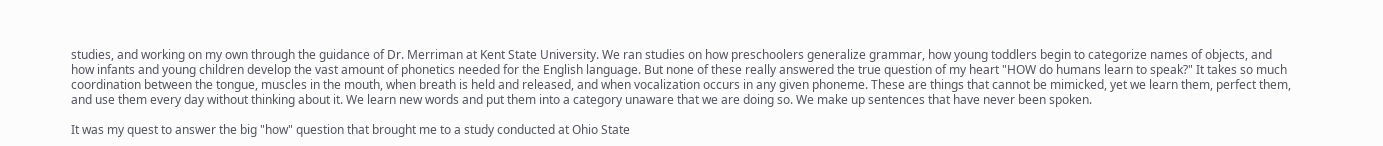studies, and working on my own through the guidance of Dr. Merriman at Kent State University. We ran studies on how preschoolers generalize grammar, how young toddlers begin to categorize names of objects, and how infants and young children develop the vast amount of phonetics needed for the English language. But none of these really answered the true question of my heart "HOW do humans learn to speak?" It takes so much coordination between the tongue, muscles in the mouth, when breath is held and released, and when vocalization occurs in any given phoneme. These are things that cannot be mimicked, yet we learn them, perfect them, and use them every day without thinking about it. We learn new words and put them into a category unaware that we are doing so. We make up sentences that have never been spoken.

It was my quest to answer the big "how" question that brought me to a study conducted at Ohio State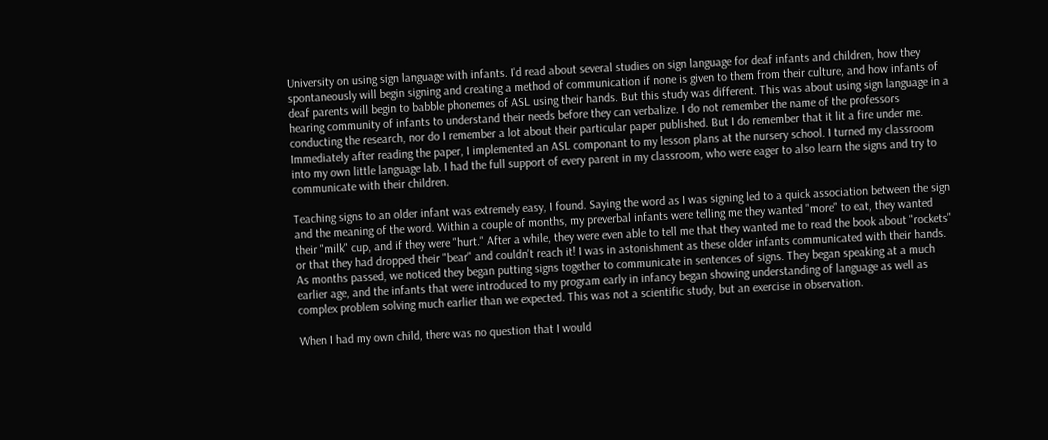University on using sign language with infants. I'd read about several studies on sign language for deaf infants and children, how they spontaneously will begin signing and creating a method of communication if none is given to them from their culture, and how infants of deaf parents will begin to babble phonemes of ASL using their hands. But this study was different. This was about using sign language in a hearing community of infants to understand their needs before they can verbalize. I do not remember the name of the professors conducting the research, nor do I remember a lot about their particular paper published. But I do remember that it lit a fire under me. Immediately after reading the paper, I implemented an ASL componant to my lesson plans at the nursery school. I turned my classroom into my own little language lab. I had the full support of every parent in my classroom, who were eager to also learn the signs and try to communicate with their children.

Teaching signs to an older infant was extremely easy, I found. Saying the word as I was signing led to a quick association between the sign and the meaning of the word. Within a couple of months, my preverbal infants were telling me they wanted "more" to eat, they wanted their "milk" cup, and if they were "hurt." After a while, they were even able to tell me that they wanted me to read the book about "rockets" or that they had dropped their "bear" and couldn't reach it! I was in astonishment as these older infants communicated with their hands. As months passed, we noticed they began putting signs together to communicate in sentences of signs. They began speaking at a much earlier age, and the infants that were introduced to my program early in infancy began showing understanding of language as well as complex problem solving much earlier than we expected. This was not a scientific study, but an exercise in observation.

When I had my own child, there was no question that I would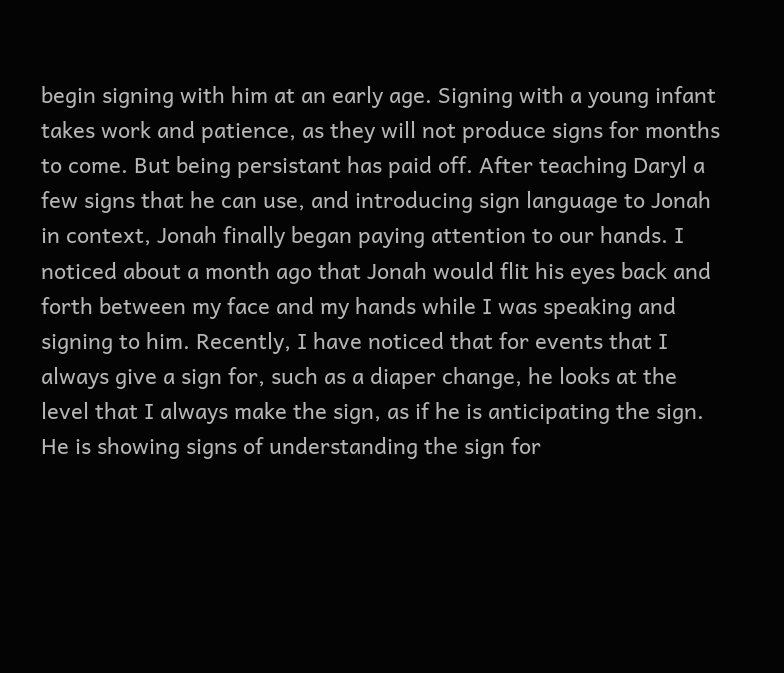begin signing with him at an early age. Signing with a young infant takes work and patience, as they will not produce signs for months to come. But being persistant has paid off. After teaching Daryl a few signs that he can use, and introducing sign language to Jonah in context, Jonah finally began paying attention to our hands. I noticed about a month ago that Jonah would flit his eyes back and forth between my face and my hands while I was speaking and signing to him. Recently, I have noticed that for events that I always give a sign for, such as a diaper change, he looks at the level that I always make the sign, as if he is anticipating the sign. He is showing signs of understanding the sign for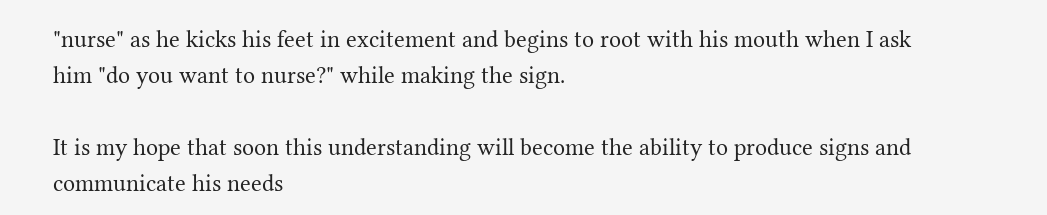"nurse" as he kicks his feet in excitement and begins to root with his mouth when I ask him "do you want to nurse?" while making the sign.

It is my hope that soon this understanding will become the ability to produce signs and communicate his needs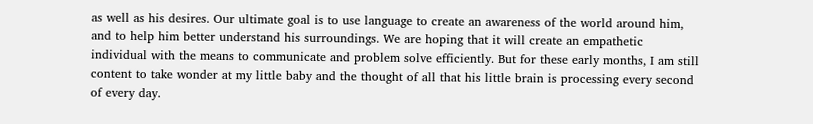as well as his desires. Our ultimate goal is to use language to create an awareness of the world around him, and to help him better understand his surroundings. We are hoping that it will create an empathetic individual with the means to communicate and problem solve efficiently. But for these early months, I am still content to take wonder at my little baby and the thought of all that his little brain is processing every second of every day.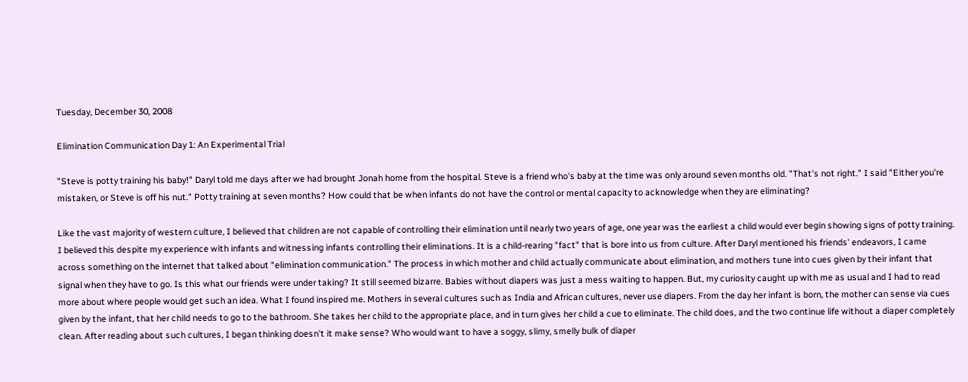Tuesday, December 30, 2008

Elimination Communication Day 1: An Experimental Trial

"Steve is potty training his baby!" Daryl told me days after we had brought Jonah home from the hospital. Steve is a friend who's baby at the time was only around seven months old. "That's not right." I said "Either you're mistaken, or Steve is off his nut." Potty training at seven months? How could that be when infants do not have the control or mental capacity to acknowledge when they are eliminating?

Like the vast majority of western culture, I believed that children are not capable of controlling their elimination until nearly two years of age, one year was the earliest a child would ever begin showing signs of potty training. I believed this despite my experience with infants and witnessing infants controlling their eliminations. It is a child-rearing "fact" that is bore into us from culture. After Daryl mentioned his friends' endeavors, I came across something on the internet that talked about "elimination communication." The process in which mother and child actually communicate about elimination, and mothers tune into cues given by their infant that signal when they have to go. Is this what our friends were under taking? It still seemed bizarre. Babies without diapers was just a mess waiting to happen. But, my curiosity caught up with me as usual and I had to read more about where people would get such an idea. What I found inspired me. Mothers in several cultures such as India and African cultures, never use diapers. From the day her infant is born, the mother can sense via cues given by the infant, that her child needs to go to the bathroom. She takes her child to the appropriate place, and in turn gives her child a cue to eliminate. The child does, and the two continue life without a diaper completely clean. After reading about such cultures, I began thinking doesn't it make sense? Who would want to have a soggy, slimy, smelly bulk of diaper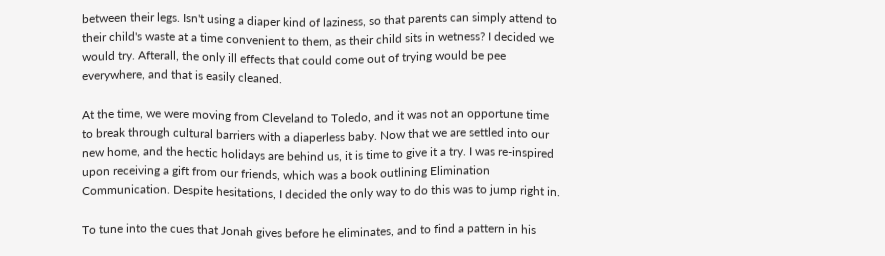between their legs. Isn't using a diaper kind of laziness, so that parents can simply attend to their child's waste at a time convenient to them, as their child sits in wetness? I decided we would try. Afterall, the only ill effects that could come out of trying would be pee everywhere, and that is easily cleaned.

At the time, we were moving from Cleveland to Toledo, and it was not an opportune time to break through cultural barriers with a diaperless baby. Now that we are settled into our new home, and the hectic holidays are behind us, it is time to give it a try. I was re-inspired upon receiving a gift from our friends, which was a book outlining Elimination Communication. Despite hesitations, I decided the only way to do this was to jump right in.

To tune into the cues that Jonah gives before he eliminates, and to find a pattern in his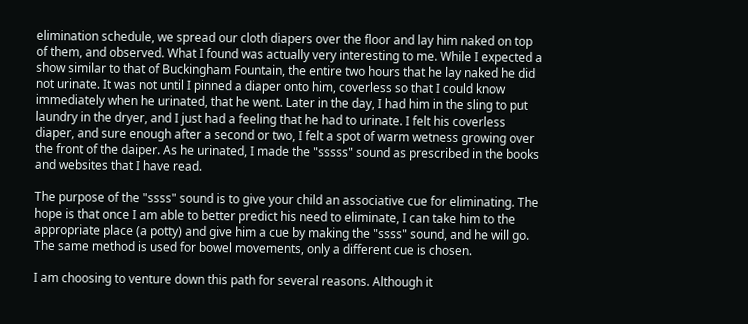elimination schedule, we spread our cloth diapers over the floor and lay him naked on top of them, and observed. What I found was actually very interesting to me. While I expected a show similar to that of Buckingham Fountain, the entire two hours that he lay naked he did not urinate. It was not until I pinned a diaper onto him, coverless so that I could know immediately when he urinated, that he went. Later in the day, I had him in the sling to put laundry in the dryer, and I just had a feeling that he had to urinate. I felt his coverless diaper, and sure enough after a second or two, I felt a spot of warm wetness growing over the front of the daiper. As he urinated, I made the "sssss" sound as prescribed in the books and websites that I have read.

The purpose of the "ssss" sound is to give your child an associative cue for eliminating. The hope is that once I am able to better predict his need to eliminate, I can take him to the appropriate place (a potty) and give him a cue by making the "ssss" sound, and he will go. The same method is used for bowel movements, only a different cue is chosen.

I am choosing to venture down this path for several reasons. Although it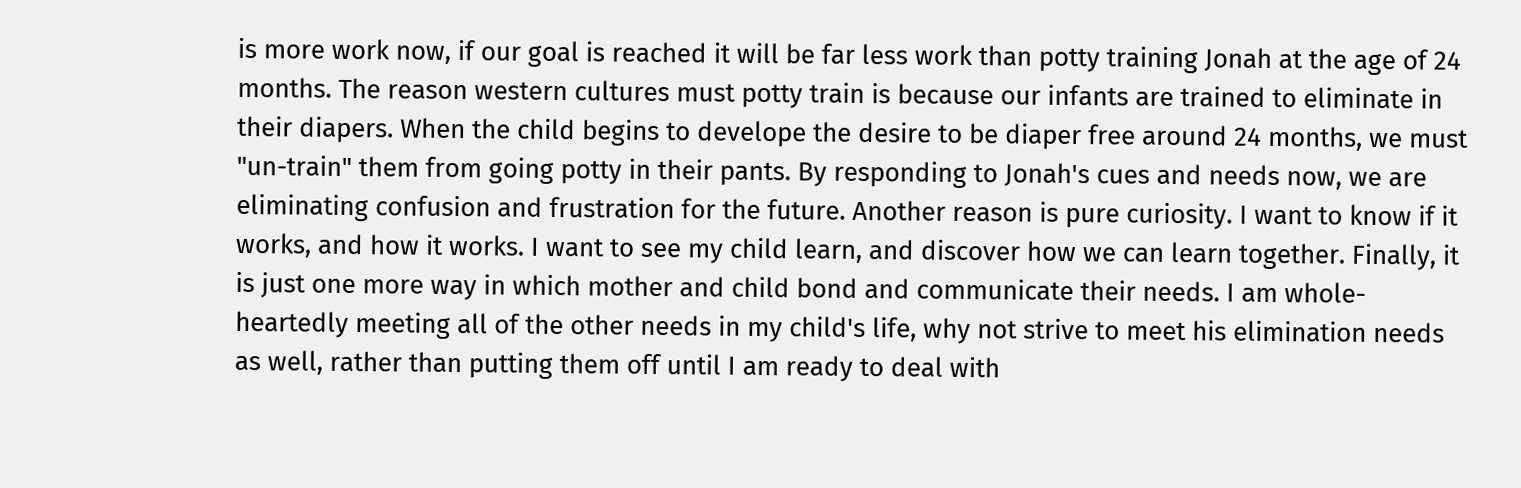is more work now, if our goal is reached it will be far less work than potty training Jonah at the age of 24 months. The reason western cultures must potty train is because our infants are trained to eliminate in their diapers. When the child begins to develope the desire to be diaper free around 24 months, we must "un-train" them from going potty in their pants. By responding to Jonah's cues and needs now, we are eliminating confusion and frustration for the future. Another reason is pure curiosity. I want to know if it works, and how it works. I want to see my child learn, and discover how we can learn together. Finally, it is just one more way in which mother and child bond and communicate their needs. I am whole-heartedly meeting all of the other needs in my child's life, why not strive to meet his elimination needs as well, rather than putting them off until I am ready to deal with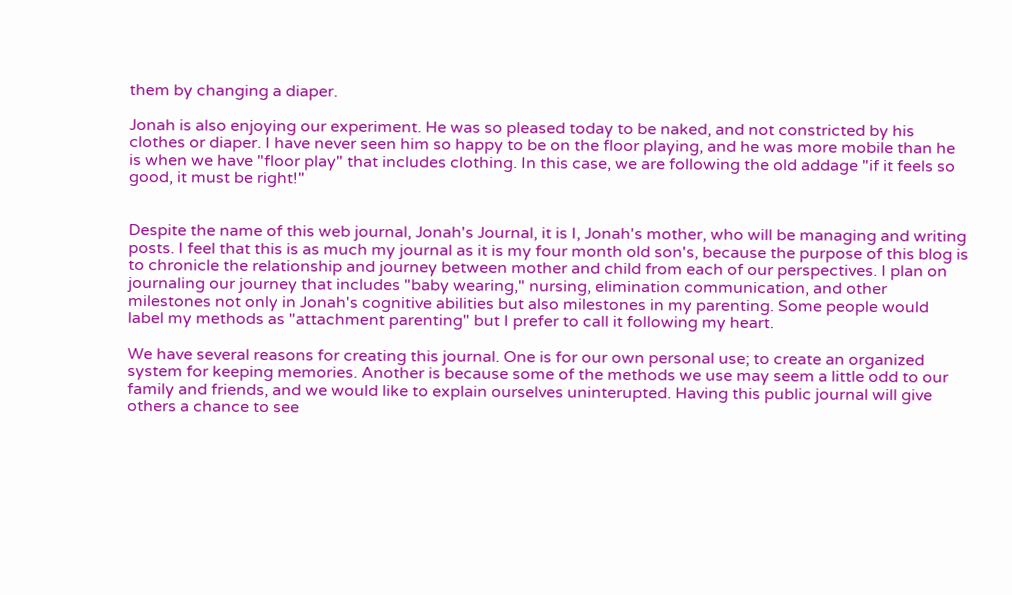them by changing a diaper.

Jonah is also enjoying our experiment. He was so pleased today to be naked, and not constricted by his clothes or diaper. I have never seen him so happy to be on the floor playing, and he was more mobile than he is when we have "floor play" that includes clothing. In this case, we are following the old addage "if it feels so good, it must be right!"


Despite the name of this web journal, Jonah's Journal, it is I, Jonah's mother, who will be managing and writing posts. I feel that this is as much my journal as it is my four month old son's, because the purpose of this blog is to chronicle the relationship and journey between mother and child from each of our perspectives. I plan on journaling our journey that includes "baby wearing," nursing, elimination communication, and other milestones not only in Jonah's cognitive abilities but also milestones in my parenting. Some people would label my methods as "attachment parenting" but I prefer to call it following my heart.

We have several reasons for creating this journal. One is for our own personal use; to create an organized system for keeping memories. Another is because some of the methods we use may seem a little odd to our family and friends, and we would like to explain ourselves uninterupted. Having this public journal will give others a chance to see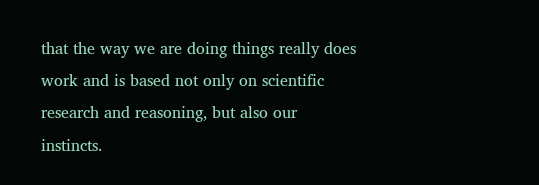that the way we are doing things really does work and is based not only on scientific research and reasoning, but also our instincts.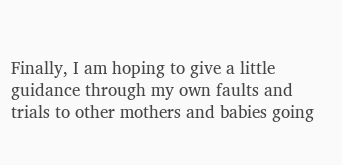Finally, I am hoping to give a little guidance through my own faults and trials to other mothers and babies going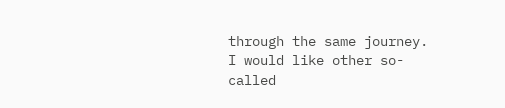through the same journey. I would like other so-called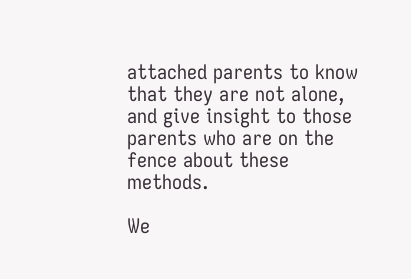attached parents to know that they are not alone, and give insight to those parents who are on the fence about these methods.

We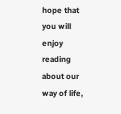hope that you will enjoy reading about our way of life,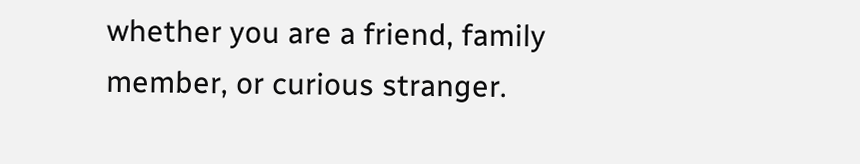whether you are a friend, family member, or curious stranger.